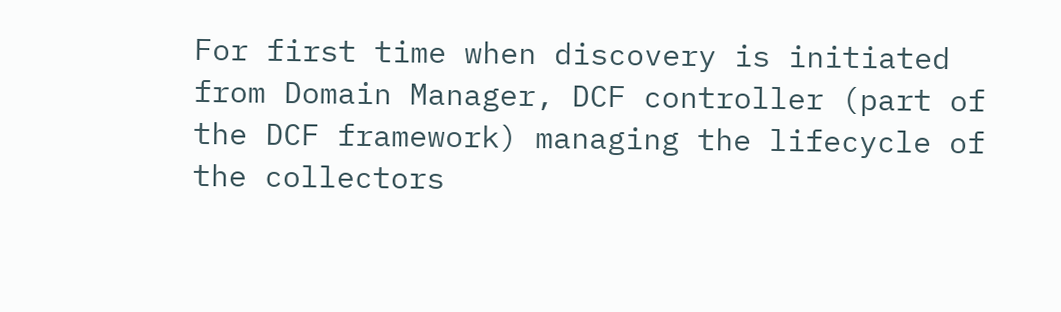For first time when discovery is initiated from Domain Manager, DCF controller (part of the DCF framework) managing the lifecycle of the collectors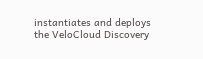instantiates and deploys the VeloCloud Discovery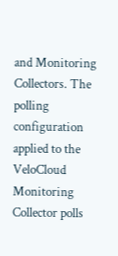and Monitoring Collectors. The polling configuration applied to the VeloCloud Monitoring Collector polls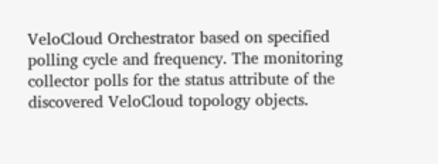VeloCloud Orchestrator based on specified polling cycle and frequency. The monitoring collector polls for the status attribute of the discovered VeloCloud topology objects.